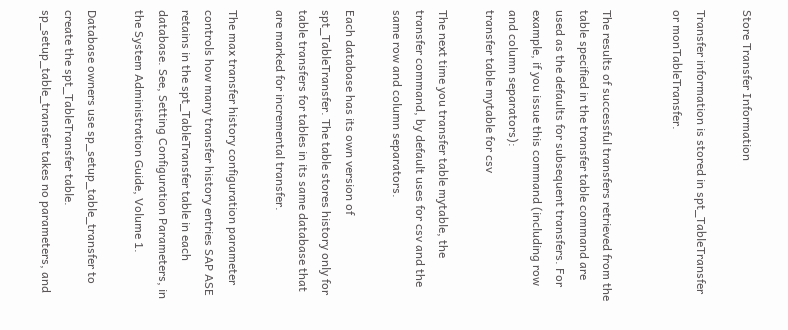Store Transfer Information

Transfer information is stored in spt_TableTransfer or monTableTransfer.


The results of successful transfers retrieved from the table specified in the transfer table command are used as the defaults for subsequent transfers. For example, if you issue this command (including row and column separators):
transfer table mytable for csv

The next time you transfer table mytable, the transfer command, by default uses for csv and the same row and column separators.

Each database has its own version of spt_TableTransfer. The table stores history only for table transfers for tables in its same database that are marked for incremental transfer.

The max transfer history configuration parameter controls how many transfer history entries SAP ASE retains in the spt_TableTransfer table in each database. See, Setting Configuration Parameters, in the System Administration Guide, Volume 1.

Database owners use sp_setup_table_transfer to create the spt_TableTransfer table. sp_setup_table_transfer takes no parameters, and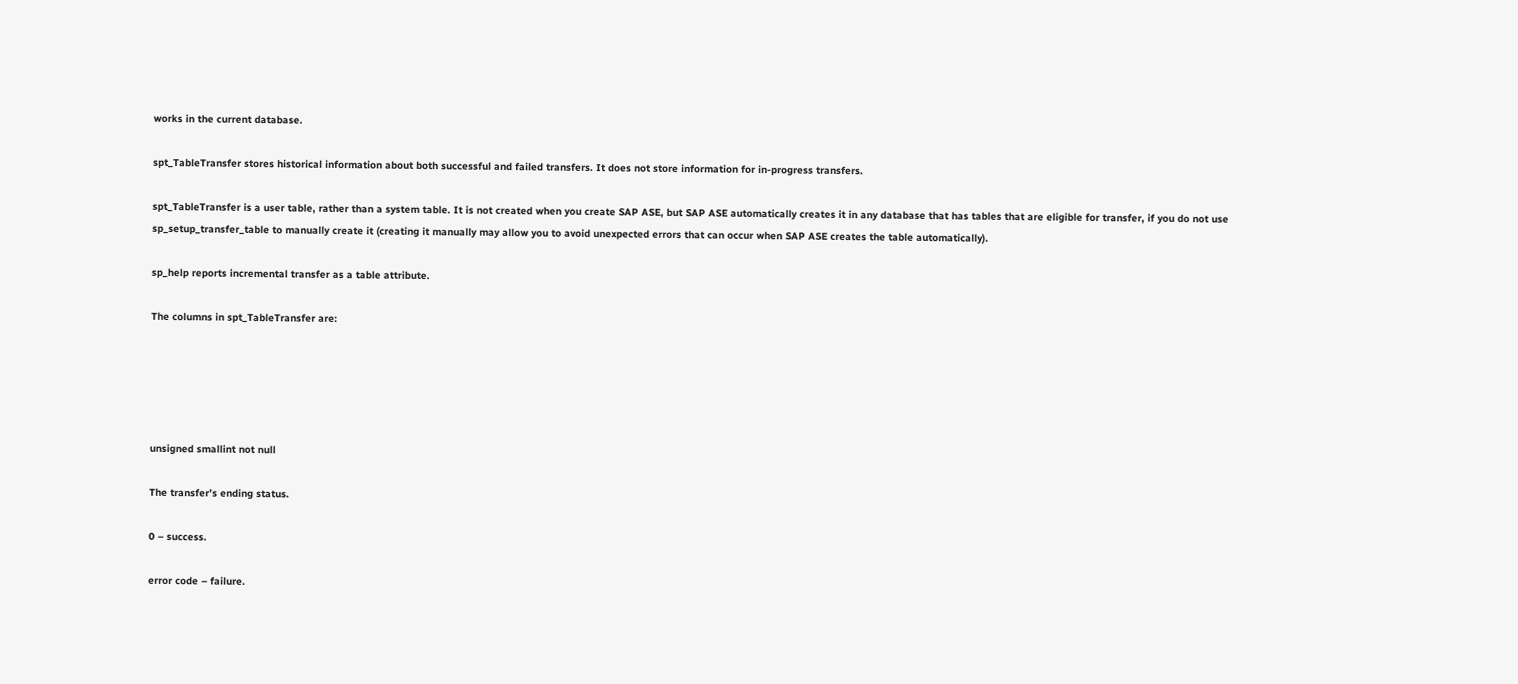works in the current database.

spt_TableTransfer stores historical information about both successful and failed transfers. It does not store information for in-progress transfers.

spt_TableTransfer is a user table, rather than a system table. It is not created when you create SAP ASE, but SAP ASE automatically creates it in any database that has tables that are eligible for transfer, if you do not use sp_setup_transfer_table to manually create it (creating it manually may allow you to avoid unexpected errors that can occur when SAP ASE creates the table automatically).

sp_help reports incremental transfer as a table attribute.

The columns in spt_TableTransfer are:





unsigned smallint not null

The transfer’s ending status.

0 – success.

error code – failure.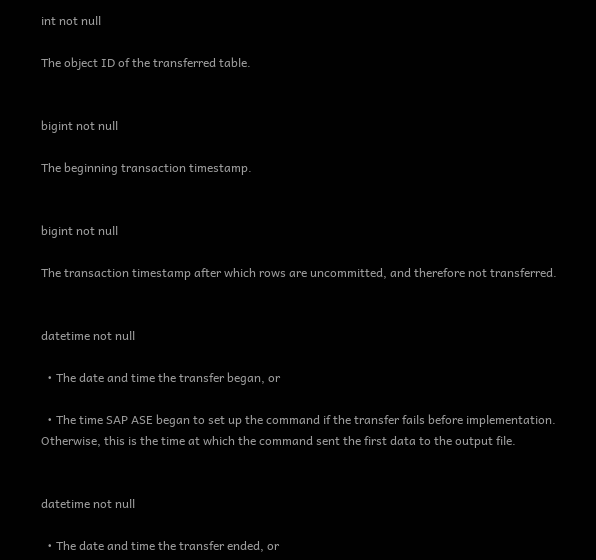int not null

The object ID of the transferred table.


bigint not null

The beginning transaction timestamp.


bigint not null

The transaction timestamp after which rows are uncommitted, and therefore not transferred.


datetime not null

  • The date and time the transfer began, or

  • The time SAP ASE began to set up the command if the transfer fails before implementation. Otherwise, this is the time at which the command sent the first data to the output file.


datetime not null

  • The date and time the transfer ended, or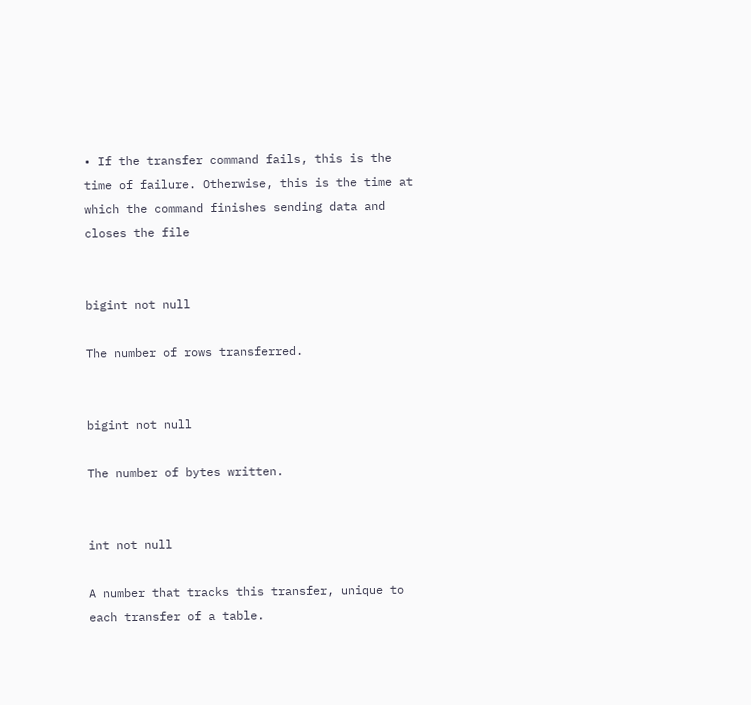• If the transfer command fails, this is the time of failure. Otherwise, this is the time at which the command finishes sending data and closes the file


bigint not null

The number of rows transferred.


bigint not null

The number of bytes written.


int not null

A number that tracks this transfer, unique to each transfer of a table.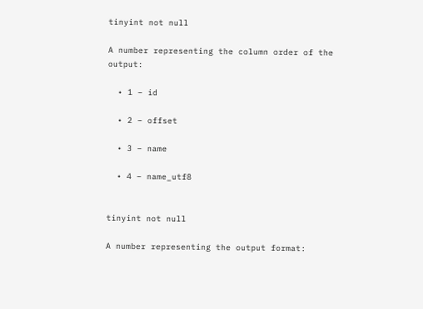tinyint not null

A number representing the column order of the output:

  • 1 – id

  • 2 – offset

  • 3 – name

  • 4 – name_utf8


tinyint not null

A number representing the output format: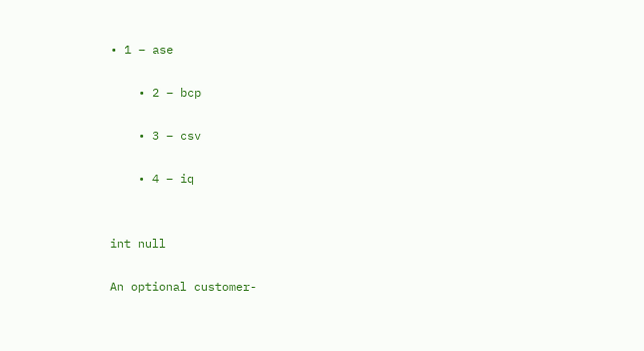• 1 – ase

    • 2 – bcp

    • 3 – csv

    • 4 – iq


int null

An optional customer-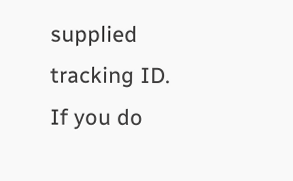supplied tracking ID. If you do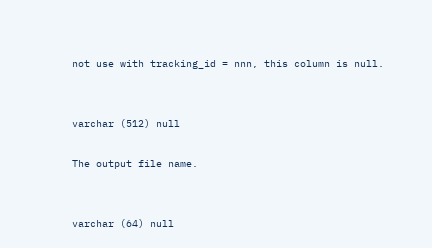not use with tracking_id = nnn, this column is null.


varchar (512) null

The output file name.


varchar (64) null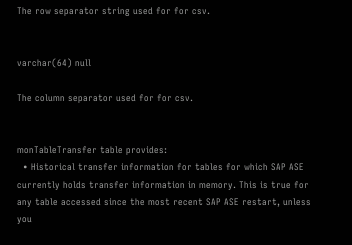The row separator string used for for csv.


varchar(64) null

The column separator used for for csv.


monTableTransfer table provides:
  • Historical transfer information for tables for which SAP ASE currently holds transfer information in memory. This is true for any table accessed since the most recent SAP ASE restart, unless you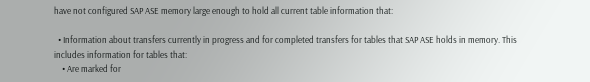have not configured SAP ASE memory large enough to hold all current table information that:

  • Information about transfers currently in progress and for completed transfers for tables that SAP ASE holds in memory. This includes information for tables that:
    • Are marked for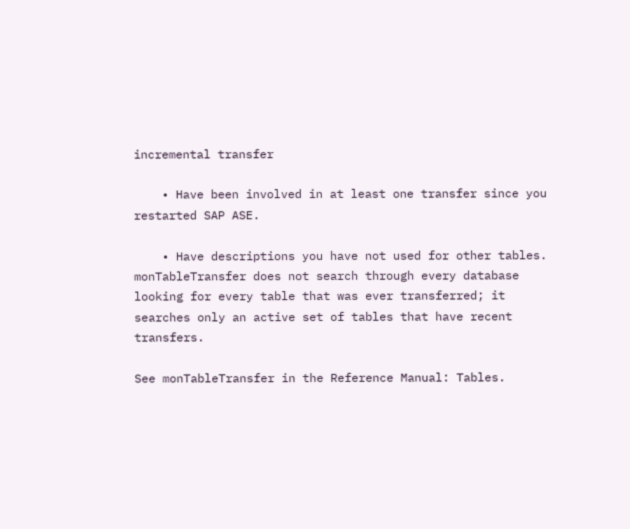incremental transfer

    • Have been involved in at least one transfer since you restarted SAP ASE.

    • Have descriptions you have not used for other tables. monTableTransfer does not search through every database looking for every table that was ever transferred; it searches only an active set of tables that have recent transfers.

See monTableTransfer in the Reference Manual: Tables.